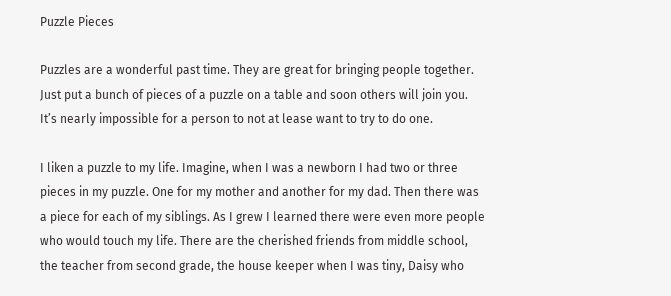Puzzle Pieces

Puzzles are a wonderful past time. They are great for bringing people together. Just put a bunch of pieces of a puzzle on a table and soon others will join you. It’s nearly impossible for a person to not at lease want to try to do one.

I liken a puzzle to my life. Imagine, when I was a newborn I had two or three pieces in my puzzle. One for my mother and another for my dad. Then there was a piece for each of my siblings. As I grew I learned there were even more people who would touch my life. There are the cherished friends from middle school, the teacher from second grade, the house keeper when I was tiny, Daisy who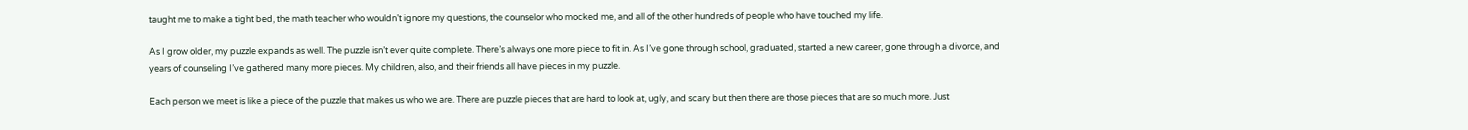taught me to make a tight bed, the math teacher who wouldn’t ignore my questions, the counselor who mocked me, and all of the other hundreds of people who have touched my life.

As I grow older, my puzzle expands as well. The puzzle isn’t ever quite complete. There’s always one more piece to fit in. As I’ve gone through school, graduated, started a new career, gone through a divorce, and years of counseling I’ve gathered many more pieces. My children, also, and their friends all have pieces in my puzzle.

Each person we meet is like a piece of the puzzle that makes us who we are. There are puzzle pieces that are hard to look at, ugly, and scary but then there are those pieces that are so much more. Just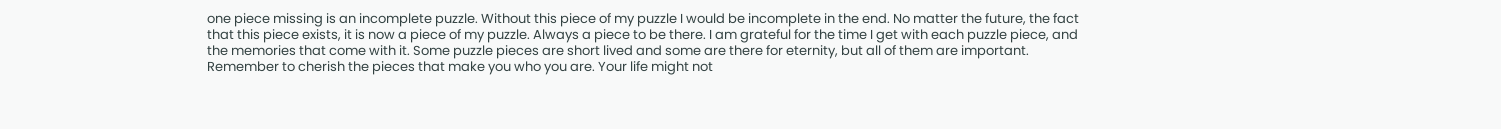one piece missing is an incomplete puzzle. Without this piece of my puzzle I would be incomplete in the end. No matter the future, the fact that this piece exists, it is now a piece of my puzzle. Always a piece to be there. I am grateful for the time I get with each puzzle piece, and the memories that come with it. Some puzzle pieces are short lived and some are there for eternity, but all of them are important. Remember to cherish the pieces that make you who you are. Your life might not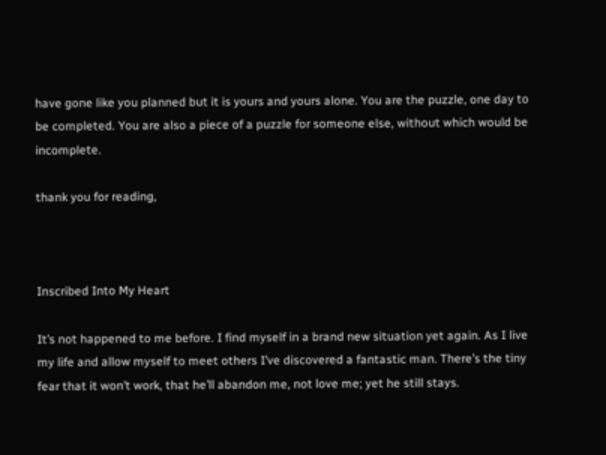have gone like you planned but it is yours and yours alone. You are the puzzle, one day to be completed. You are also a piece of a puzzle for someone else, without which would be incomplete.

thank you for reading,



Inscribed Into My Heart

It’s not happened to me before. I find myself in a brand new situation yet again. As I live my life and allow myself to meet others I’ve discovered a fantastic man. There’s the tiny fear that it won’t work, that he’ll abandon me, not love me; yet he still stays.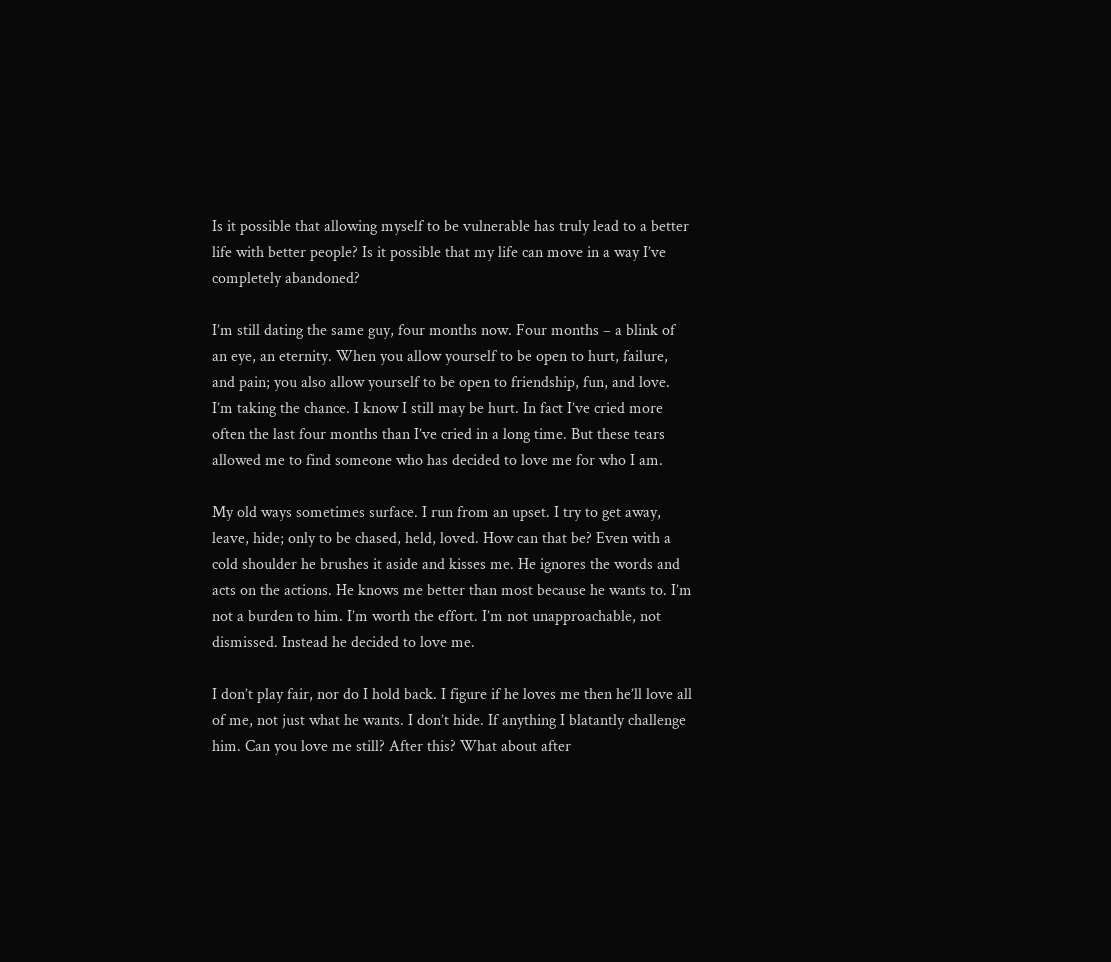Is it possible that allowing myself to be vulnerable has truly lead to a better life with better people? Is it possible that my life can move in a way I’ve completely abandoned?

I’m still dating the same guy, four months now. Four months – a blink of an eye, an eternity. When you allow yourself to be open to hurt, failure, and pain; you also allow yourself to be open to friendship, fun, and love. I’m taking the chance. I know I still may be hurt. In fact I’ve cried more often the last four months than I’ve cried in a long time. But these tears allowed me to find someone who has decided to love me for who I am.

My old ways sometimes surface. I run from an upset. I try to get away, leave, hide; only to be chased, held, loved. How can that be? Even with a cold shoulder he brushes it aside and kisses me. He ignores the words and acts on the actions. He knows me better than most because he wants to. I’m not a burden to him. I’m worth the effort. I’m not unapproachable, not dismissed. Instead he decided to love me.

I don’t play fair, nor do I hold back. I figure if he loves me then he’ll love all of me, not just what he wants. I don’t hide. If anything I blatantly challenge him. Can you love me still? After this? What about after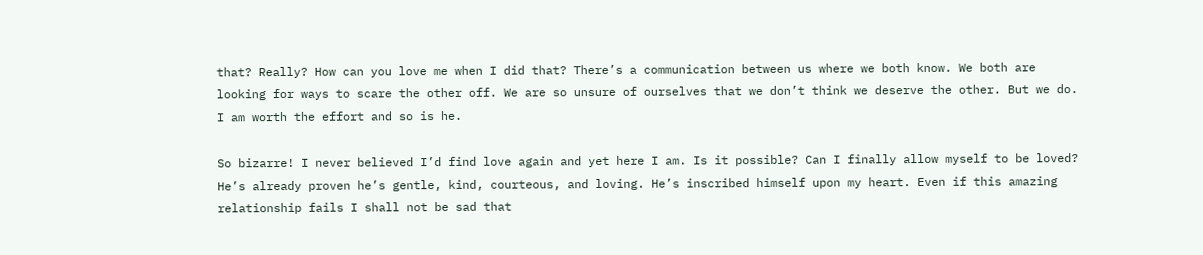that? Really? How can you love me when I did that? There’s a communication between us where we both know. We both are looking for ways to scare the other off. We are so unsure of ourselves that we don’t think we deserve the other. But we do. I am worth the effort and so is he.

So bizarre! I never believed I’d find love again and yet here I am. Is it possible? Can I finally allow myself to be loved? He’s already proven he’s gentle, kind, courteous, and loving. He’s inscribed himself upon my heart. Even if this amazing relationship fails I shall not be sad that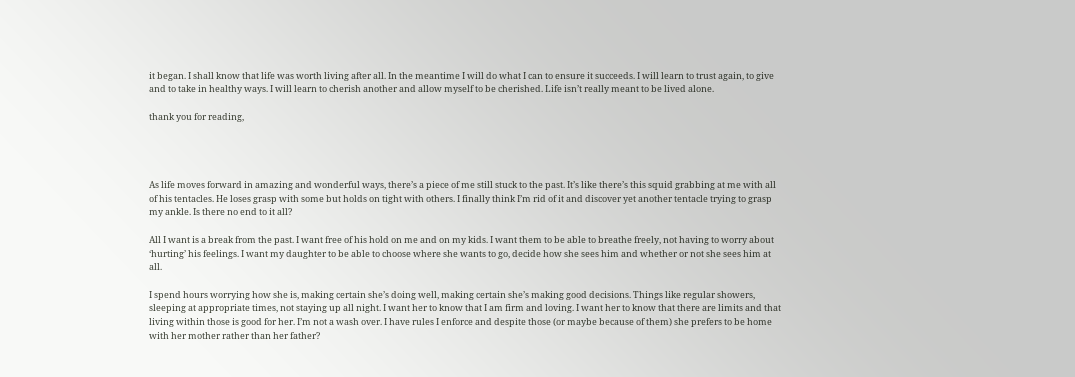it began. I shall know that life was worth living after all. In the meantime I will do what I can to ensure it succeeds. I will learn to trust again, to give and to take in healthy ways. I will learn to cherish another and allow myself to be cherished. Life isn’t really meant to be lived alone.

thank you for reading,




As life moves forward in amazing and wonderful ways, there’s a piece of me still stuck to the past. It’s like there’s this squid grabbing at me with all of his tentacles. He loses grasp with some but holds on tight with others. I finally think I’m rid of it and discover yet another tentacle trying to grasp my ankle. Is there no end to it all?

All I want is a break from the past. I want free of his hold on me and on my kids. I want them to be able to breathe freely, not having to worry about ‘hurting’ his feelings. I want my daughter to be able to choose where she wants to go, decide how she sees him and whether or not she sees him at all.

I spend hours worrying how she is, making certain she’s doing well, making certain she’s making good decisions. Things like regular showers, sleeping at appropriate times, not staying up all night. I want her to know that I am firm and loving. I want her to know that there are limits and that living within those is good for her. I’m not a wash over. I have rules I enforce and despite those (or maybe because of them) she prefers to be home with her mother rather than her father?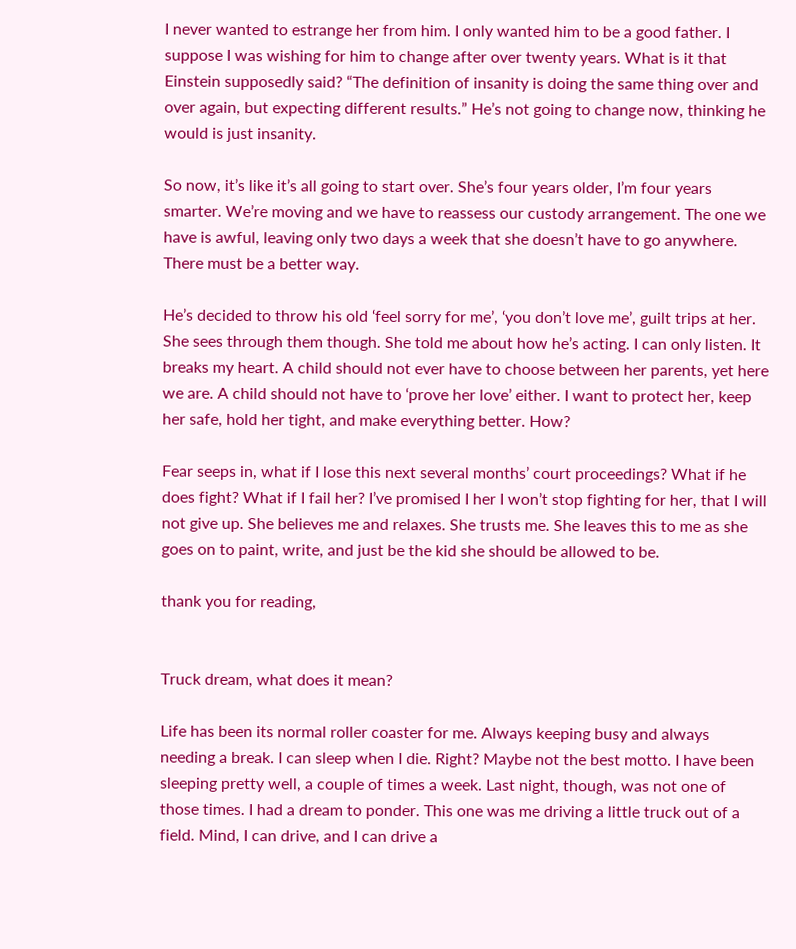I never wanted to estrange her from him. I only wanted him to be a good father. I suppose I was wishing for him to change after over twenty years. What is it that Einstein supposedly said? “The definition of insanity is doing the same thing over and over again, but expecting different results.” He’s not going to change now, thinking he would is just insanity.

So now, it’s like it’s all going to start over. She’s four years older, I’m four years smarter. We’re moving and we have to reassess our custody arrangement. The one we have is awful, leaving only two days a week that she doesn’t have to go anywhere. There must be a better way.

He’s decided to throw his old ‘feel sorry for me’, ‘you don’t love me’, guilt trips at her. She sees through them though. She told me about how he’s acting. I can only listen. It breaks my heart. A child should not ever have to choose between her parents, yet here we are. A child should not have to ‘prove her love’ either. I want to protect her, keep her safe, hold her tight, and make everything better. How?

Fear seeps in, what if I lose this next several months’ court proceedings? What if he does fight? What if I fail her? I’ve promised I her I won’t stop fighting for her, that I will not give up. She believes me and relaxes. She trusts me. She leaves this to me as she goes on to paint, write, and just be the kid she should be allowed to be.

thank you for reading,


Truck dream, what does it mean?

Life has been its normal roller coaster for me. Always keeping busy and always needing a break. I can sleep when I die. Right? Maybe not the best motto. I have been sleeping pretty well, a couple of times a week. Last night, though, was not one of those times. I had a dream to ponder. This one was me driving a little truck out of a field. Mind, I can drive, and I can drive a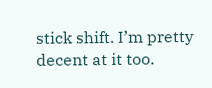stick shift. I’m pretty decent at it too.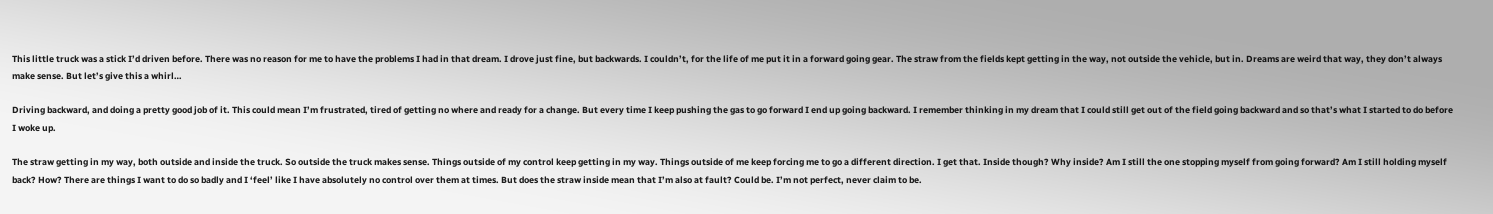This little truck was a stick I’d driven before. There was no reason for me to have the problems I had in that dream. I drove just fine, but backwards. I couldn’t, for the life of me put it in a forward going gear. The straw from the fields kept getting in the way, not outside the vehicle, but in. Dreams are weird that way, they don’t always make sense. But let’s give this a whirl…

Driving backward, and doing a pretty good job of it. This could mean I’m frustrated, tired of getting no where and ready for a change. But every time I keep pushing the gas to go forward I end up going backward. I remember thinking in my dream that I could still get out of the field going backward and so that’s what I started to do before I woke up.

The straw getting in my way, both outside and inside the truck. So outside the truck makes sense. Things outside of my control keep getting in my way. Things outside of me keep forcing me to go a different direction. I get that. Inside though? Why inside? Am I still the one stopping myself from going forward? Am I still holding myself back? How? There are things I want to do so badly and I ‘feel’ like I have absolutely no control over them at times. But does the straw inside mean that I’m also at fault? Could be. I’m not perfect, never claim to be.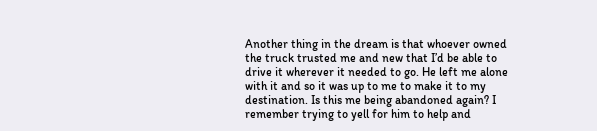Another thing in the dream is that whoever owned the truck trusted me and new that I’d be able to drive it wherever it needed to go. He left me alone with it and so it was up to me to make it to my destination. Is this me being abandoned again? I remember trying to yell for him to help and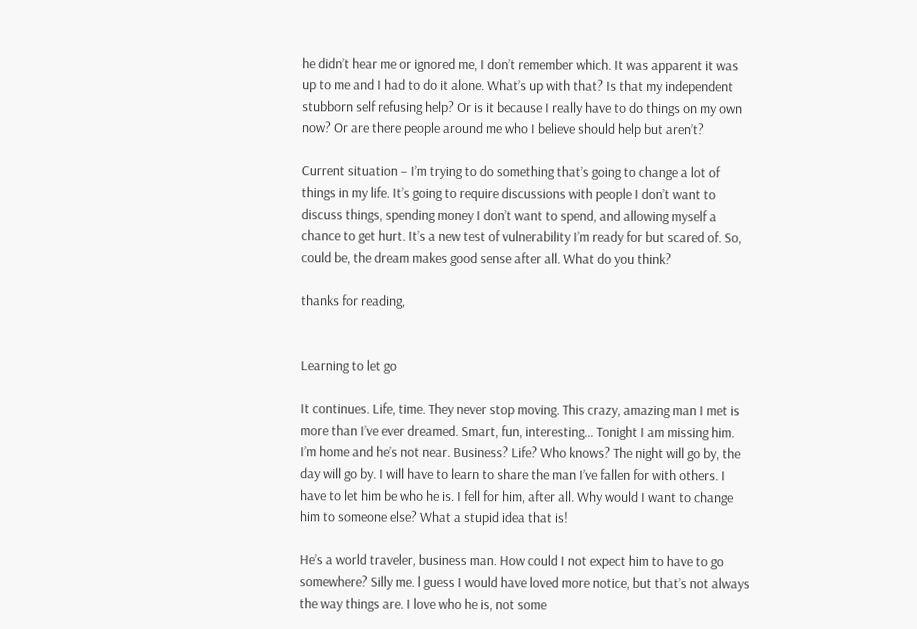he didn’t hear me or ignored me, I don’t remember which. It was apparent it was up to me and I had to do it alone. What’s up with that? Is that my independent stubborn self refusing help? Or is it because I really have to do things on my own now? Or are there people around me who I believe should help but aren’t?

Current situation – I’m trying to do something that’s going to change a lot of things in my life. It’s going to require discussions with people I don’t want to discuss things, spending money I don’t want to spend, and allowing myself a chance to get hurt. It’s a new test of vulnerability I’m ready for but scared of. So, could be, the dream makes good sense after all. What do you think?

thanks for reading,


Learning to let go

It continues. Life, time. They never stop moving. This crazy, amazing man I met is more than I’ve ever dreamed. Smart, fun, interesting… Tonight I am missing him. I’m home and he’s not near. Business? Life? Who knows? The night will go by, the day will go by. I will have to learn to share the man I’ve fallen for with others. I have to let him be who he is. I fell for him, after all. Why would I want to change him to someone else? What a stupid idea that is!

He’s a world traveler, business man. How could I not expect him to have to go somewhere? Silly me. l guess I would have loved more notice, but that’s not always the way things are. I love who he is, not some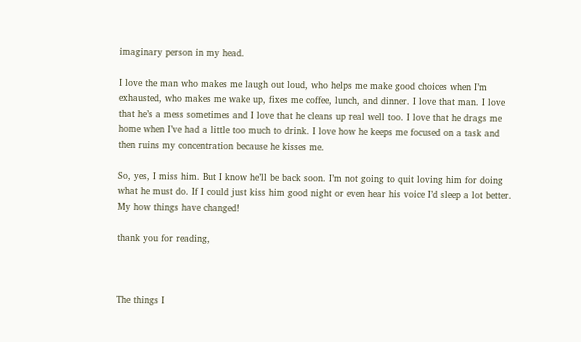imaginary person in my head.

I love the man who makes me laugh out loud, who helps me make good choices when I’m exhausted, who makes me wake up, fixes me coffee, lunch, and dinner. I love that man. I love that he’s a mess sometimes and I love that he cleans up real well too. I love that he drags me home when I’ve had a little too much to drink. I love how he keeps me focused on a task and then ruins my concentration because he kisses me.

So, yes, I miss him. But I know he’ll be back soon. I’m not going to quit loving him for doing what he must do. If I could just kiss him good night or even hear his voice I’d sleep a lot better. My how things have changed!

thank you for reading,



The things I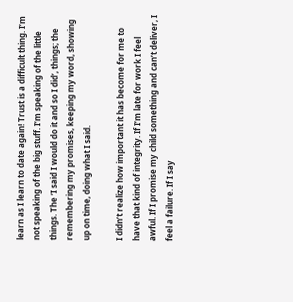learn as I learn to date again! Trust is a difficult thing. I’m not speaking of the big stuff. I’m speaking of the little things. The ‘I said I would do it and so I did’, things; the remembering my promises, keeping my word, showing up on time, doing what I said.

I didn’t realize how important it has become for me to have that kind of integrity. If I’m late for work I feel awful. If I promise my child something and can’t deliver, I feel a failure. If I say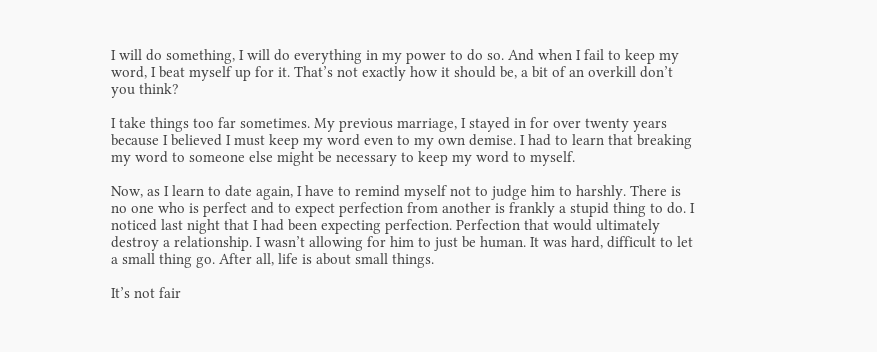I will do something, I will do everything in my power to do so. And when I fail to keep my word, I beat myself up for it. That’s not exactly how it should be, a bit of an overkill don’t you think?

I take things too far sometimes. My previous marriage, I stayed in for over twenty years because I believed I must keep my word even to my own demise. I had to learn that breaking my word to someone else might be necessary to keep my word to myself.

Now, as I learn to date again, I have to remind myself not to judge him to harshly. There is no one who is perfect and to expect perfection from another is frankly a stupid thing to do. I noticed last night that I had been expecting perfection. Perfection that would ultimately destroy a relationship. I wasn’t allowing for him to just be human. It was hard, difficult to let a small thing go. After all, life is about small things.

It’s not fair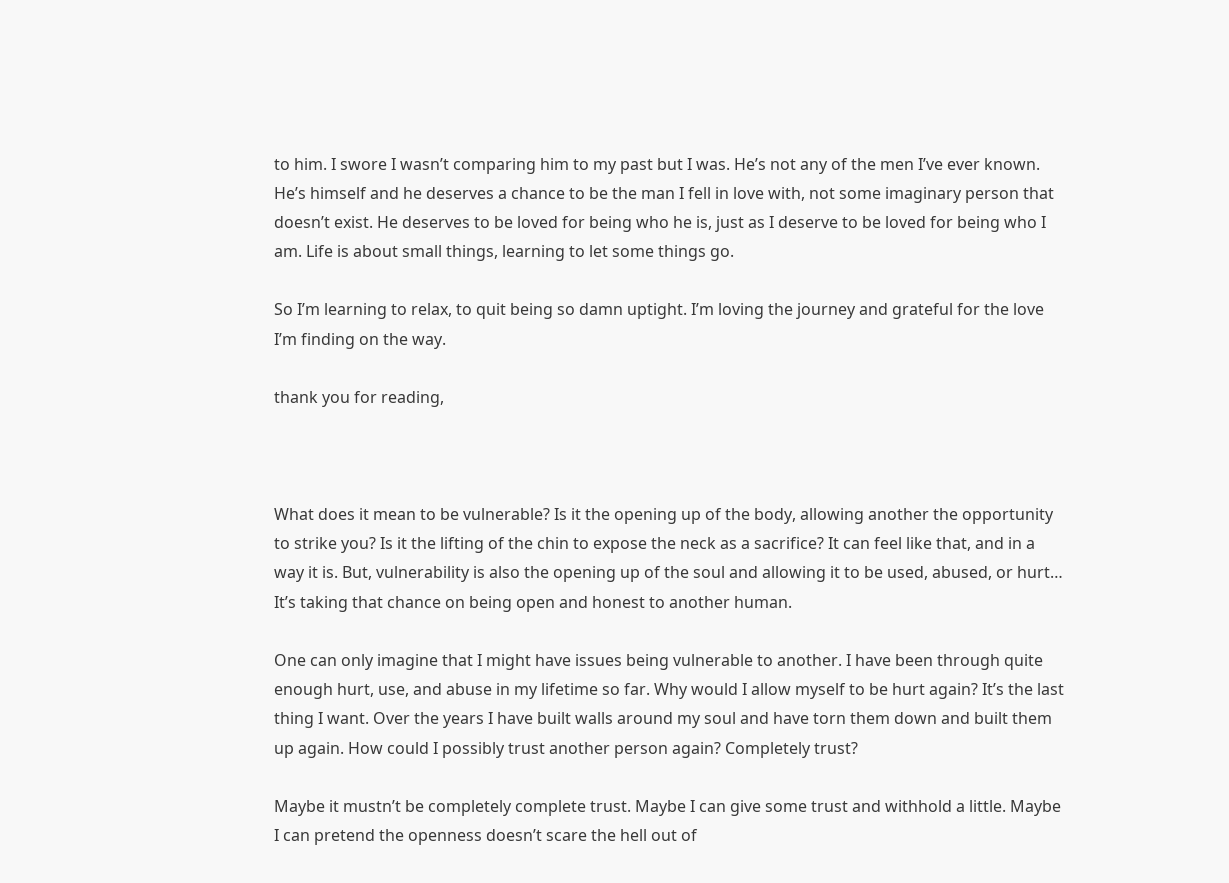to him. I swore I wasn’t comparing him to my past but I was. He’s not any of the men I’ve ever known. He’s himself and he deserves a chance to be the man I fell in love with, not some imaginary person that doesn’t exist. He deserves to be loved for being who he is, just as I deserve to be loved for being who I am. Life is about small things, learning to let some things go.

So I’m learning to relax, to quit being so damn uptight. I’m loving the journey and grateful for the love I’m finding on the way.

thank you for reading,



What does it mean to be vulnerable? Is it the opening up of the body, allowing another the opportunity to strike you? Is it the lifting of the chin to expose the neck as a sacrifice? It can feel like that, and in a way it is. But, vulnerability is also the opening up of the soul and allowing it to be used, abused, or hurt… It’s taking that chance on being open and honest to another human.

One can only imagine that I might have issues being vulnerable to another. I have been through quite enough hurt, use, and abuse in my lifetime so far. Why would I allow myself to be hurt again? It’s the last thing I want. Over the years I have built walls around my soul and have torn them down and built them up again. How could I possibly trust another person again? Completely trust?

Maybe it mustn’t be completely complete trust. Maybe I can give some trust and withhold a little. Maybe I can pretend the openness doesn’t scare the hell out of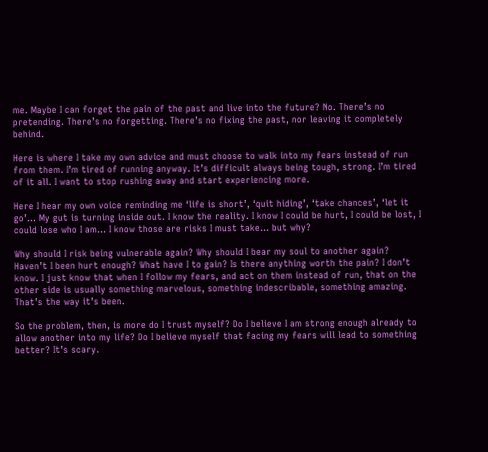me. Maybe I can forget the pain of the past and live into the future? No. There’s no pretending. There’s no forgetting. There’s no fixing the past, nor leaving it completely behind.

Here is where I take my own advice and must choose to walk into my fears instead of run from them. I’m tired of running anyway. It’s difficult always being tough, strong. I’m tired of it all. I want to stop rushing away and start experiencing more.

Here I hear my own voice reminding me ‘life is short’, ‘quit hiding’, ‘take chances’, ‘let it go’… My gut is turning inside out. I know the reality. I know I could be hurt, I could be lost, I could lose who I am… I know those are risks I must take… but why?

Why should I risk being vulnerable again? Why should I bear my soul to another again? Haven’t I been hurt enough? What have I to gain? Is there anything worth the pain? I don’t know. I just know that when I follow my fears, and act on them instead of run, that on the other side is usually something marvelous, something indescribable, something amazing. That’s the way it’s been.

So the problem, then, is more do I trust myself? Do I believe I am strong enough already to allow another into my life? Do I believe myself that facing my fears will lead to something better? It’s scary.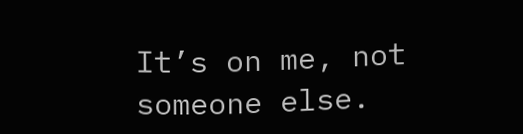It’s on me, not someone else.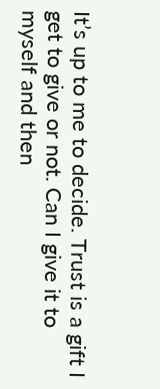It’s up to me to decide. Trust is a gift I get to give or not. Can I give it to myself and then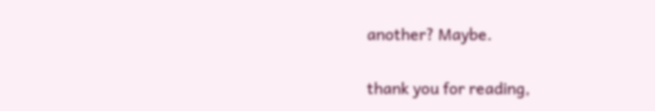another? Maybe.

thank you for reading,